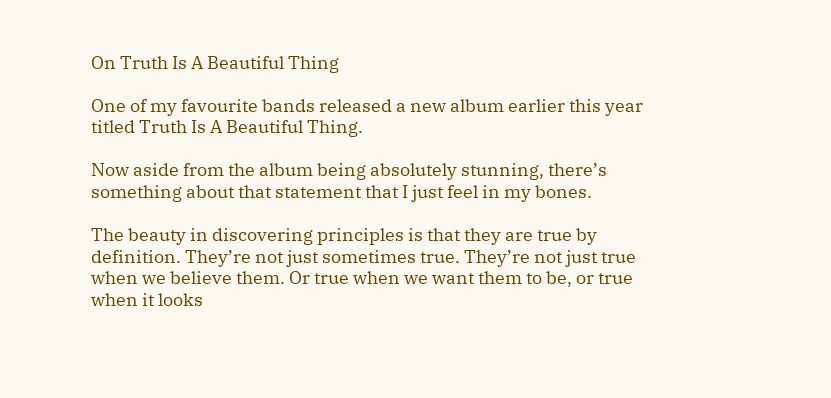On Truth Is A Beautiful Thing

One of my favourite bands released a new album earlier this year titled Truth Is A Beautiful Thing.

Now aside from the album being absolutely stunning, there’s something about that statement that I just feel in my bones.

The beauty in discovering principles is that they are true by definition. They’re not just sometimes true. They’re not just true when we believe them. Or true when we want them to be, or true when it looks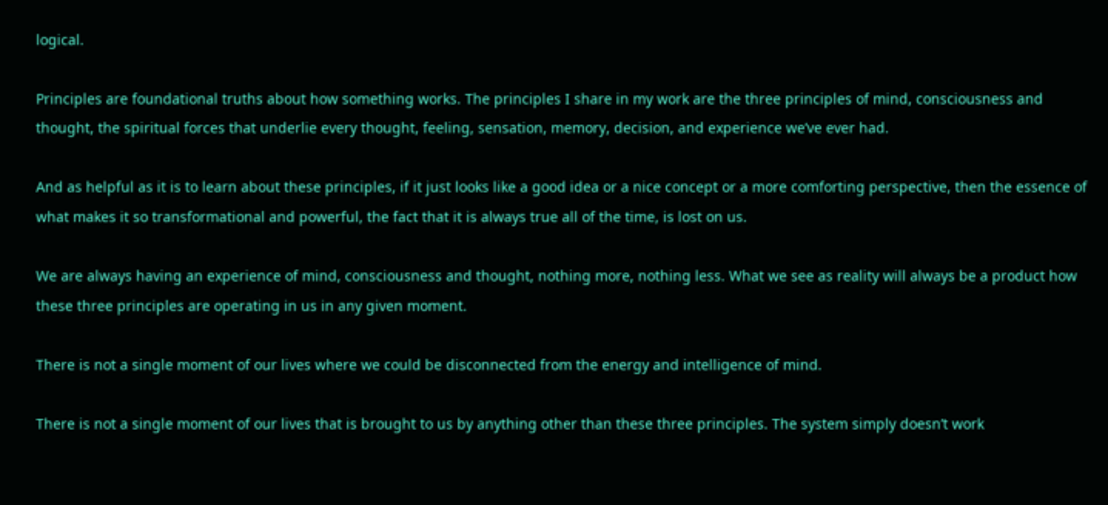logical.

Principles are foundational truths about how something works. The principles I share in my work are the three principles of mind, consciousness and thought, the spiritual forces that underlie every thought, feeling, sensation, memory, decision, and experience we’ve ever had.

And as helpful as it is to learn about these principles, if it just looks like a good idea or a nice concept or a more comforting perspective, then the essence of what makes it so transformational and powerful, the fact that it is always true all of the time, is lost on us.

We are always having an experience of mind, consciousness and thought, nothing more, nothing less. What we see as reality will always be a product how these three principles are operating in us in any given moment.

There is not a single moment of our lives where we could be disconnected from the energy and intelligence of mind.

There is not a single moment of our lives that is brought to us by anything other than these three principles. The system simply doesn’t work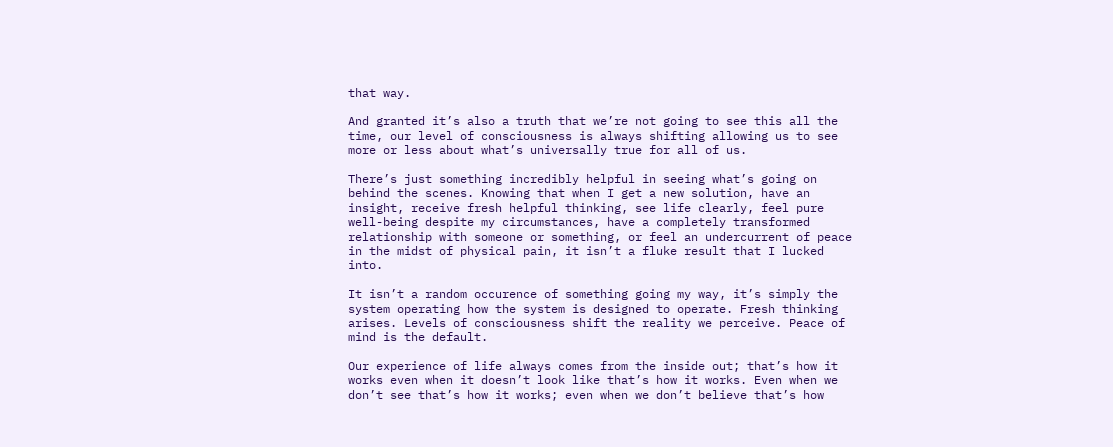that way.

And granted it’s also a truth that we’re not going to see this all the time, our level of consciousness is always shifting allowing us to see more or less about what’s universally true for all of us.

There’s just something incredibly helpful in seeing what’s going on behind the scenes. Knowing that when I get a new solution, have an insight, receive fresh helpful thinking, see life clearly, feel pure well-being despite my circumstances, have a completely transformed relationship with someone or something, or feel an undercurrent of peace in the midst of physical pain, it isn’t a fluke result that I lucked into.

It isn’t a random occurence of something going my way, it’s simply the system operating how the system is designed to operate. Fresh thinking arises. Levels of consciousness shift the reality we perceive. Peace of mind is the default.

Our experience of life always comes from the inside out; that’s how it works even when it doesn’t look like that’s how it works. Even when we don’t see that’s how it works; even when we don’t believe that’s how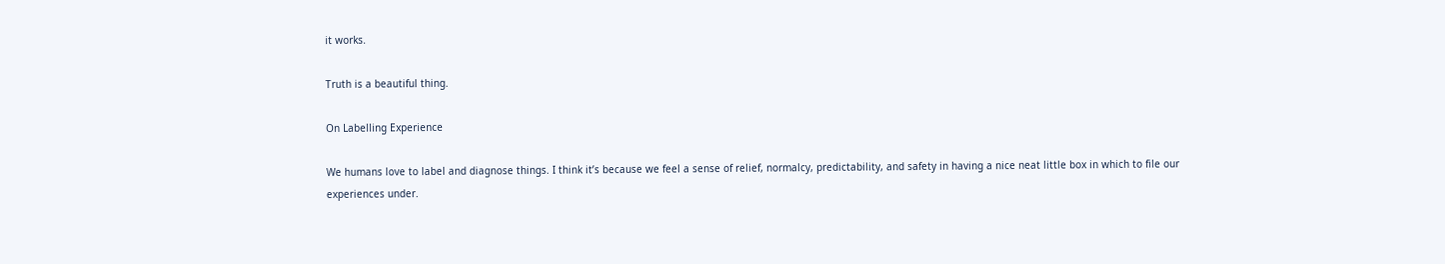it works.

Truth is a beautiful thing.

On Labelling Experience

We humans love to label and diagnose things. I think it’s because we feel a sense of relief, normalcy, predictability, and safety in having a nice neat little box in which to file our experiences under.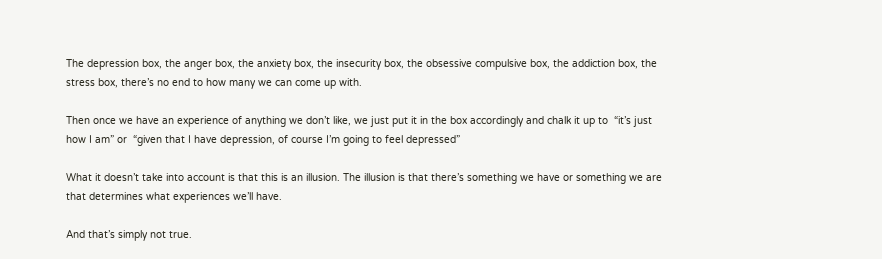The depression box, the anger box, the anxiety box, the insecurity box, the obsessive compulsive box, the addiction box, the stress box, there’s no end to how many we can come up with.

Then once we have an experience of anything we don’t like, we just put it in the box accordingly and chalk it up to  “it’s just how I am” or  “given that I have depression, of course I’m going to feel depressed”

What it doesn’t take into account is that this is an illusion. The illusion is that there’s something we have or something we are that determines what experiences we’ll have.

And that’s simply not true.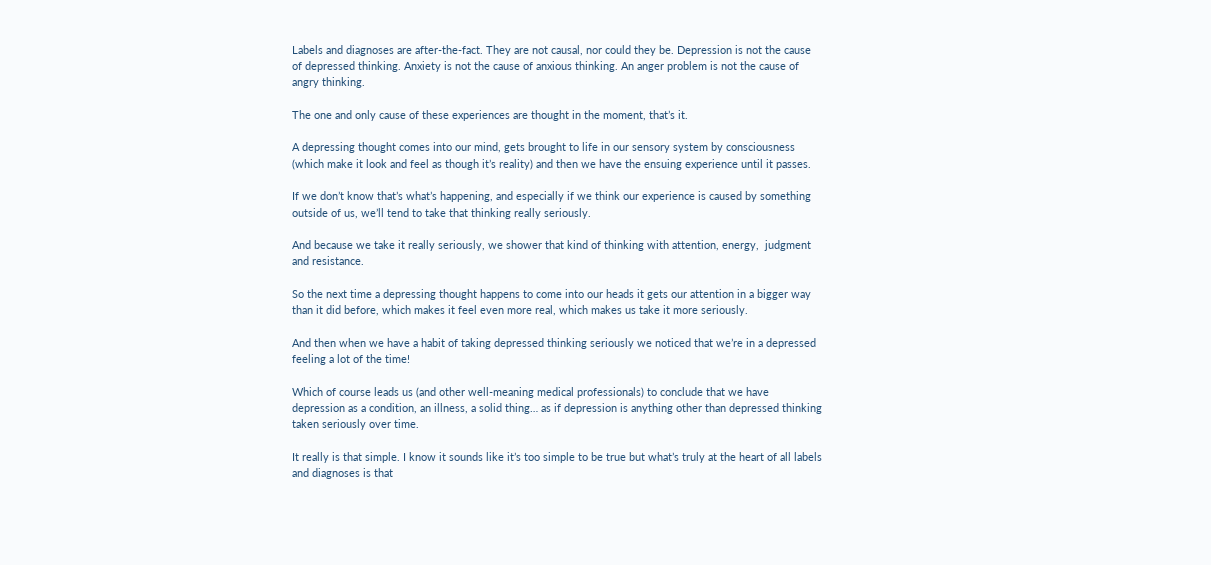Labels and diagnoses are after-the-fact. They are not causal, nor could they be. Depression is not the cause of depressed thinking. Anxiety is not the cause of anxious thinking. An anger problem is not the cause of angry thinking.

The one and only cause of these experiences are thought in the moment, that’s it.

A depressing thought comes into our mind, gets brought to life in our sensory system by consciousness (which make it look and feel as though it’s reality) and then we have the ensuing experience until it passes.

If we don’t know that’s what’s happening, and especially if we think our experience is caused by something outside of us, we’ll tend to take that thinking really seriously.

And because we take it really seriously, we shower that kind of thinking with attention, energy,  judgment and resistance.

So the next time a depressing thought happens to come into our heads it gets our attention in a bigger way than it did before, which makes it feel even more real, which makes us take it more seriously.

And then when we have a habit of taking depressed thinking seriously we noticed that we’re in a depressed feeling a lot of the time!

Which of course leads us (and other well-meaning medical professionals) to conclude that we have depression as a condition, an illness, a solid thing… as if depression is anything other than depressed thinking taken seriously over time.

It really is that simple. I know it sounds like it’s too simple to be true but what’s truly at the heart of all labels and diagnoses is that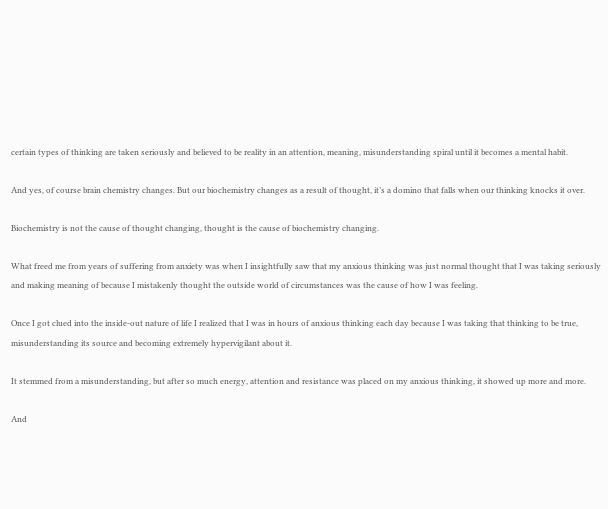certain types of thinking are taken seriously and believed to be reality in an attention, meaning, misunderstanding spiral until it becomes a mental habit.

And yes, of course brain chemistry changes. But our biochemistry changes as a result of thought, it’s a domino that falls when our thinking knocks it over.

Biochemistry is not the cause of thought changing, thought is the cause of biochemistry changing.

What freed me from years of suffering from anxiety was when I insightfully saw that my anxious thinking was just normal thought that I was taking seriously and making meaning of because I mistakenly thought the outside world of circumstances was the cause of how I was feeling.

Once I got clued into the inside-out nature of life I realized that I was in hours of anxious thinking each day because I was taking that thinking to be true, misunderstanding its source and becoming extremely hypervigilant about it.

It stemmed from a misunderstanding, but after so much energy, attention and resistance was placed on my anxious thinking, it showed up more and more.

And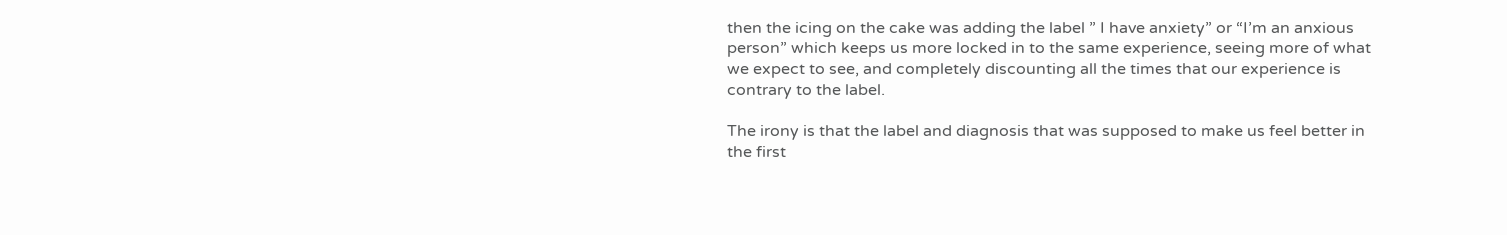then the icing on the cake was adding the label ” I have anxiety” or “I’m an anxious person” which keeps us more locked in to the same experience, seeing more of what we expect to see, and completely discounting all the times that our experience is contrary to the label.

The irony is that the label and diagnosis that was supposed to make us feel better in the first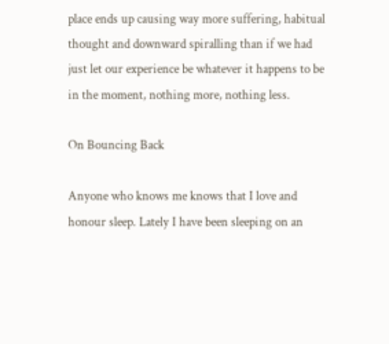place ends up causing way more suffering, habitual thought and downward spiralling than if we had just let our experience be whatever it happens to be in the moment, nothing more, nothing less.

On Bouncing Back

Anyone who knows me knows that I love and honour sleep. Lately I have been sleeping on an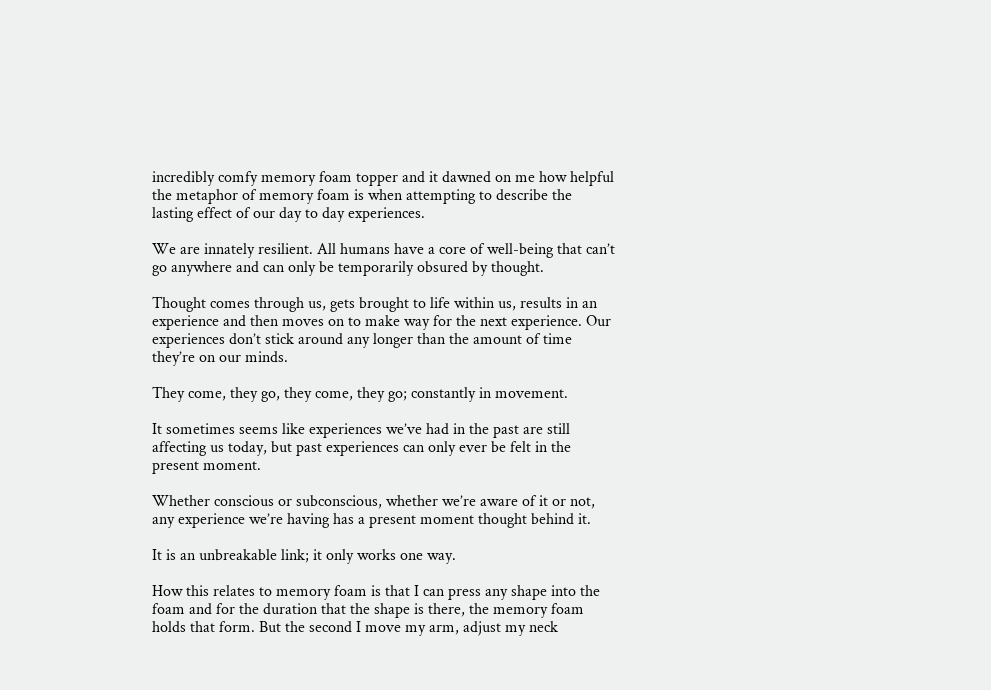incredibly comfy memory foam topper and it dawned on me how helpful the metaphor of memory foam is when attempting to describe the lasting effect of our day to day experiences.

We are innately resilient. All humans have a core of well-being that can’t go anywhere and can only be temporarily obsured by thought.

Thought comes through us, gets brought to life within us, results in an experience and then moves on to make way for the next experience. Our experiences don’t stick around any longer than the amount of time they’re on our minds.

They come, they go, they come, they go; constantly in movement.

It sometimes seems like experiences we’ve had in the past are still affecting us today, but past experiences can only ever be felt in the present moment.

Whether conscious or subconscious, whether we’re aware of it or not, any experience we’re having has a present moment thought behind it.

It is an unbreakable link; it only works one way.

How this relates to memory foam is that I can press any shape into the foam and for the duration that the shape is there, the memory foam holds that form. But the second I move my arm, adjust my neck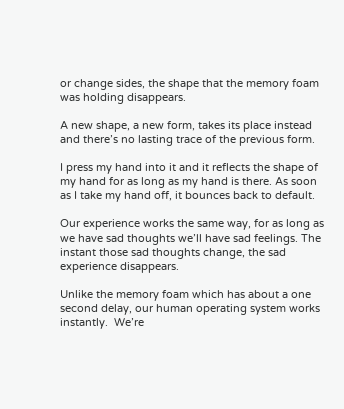or change sides, the shape that the memory foam was holding disappears.

A new shape, a new form, takes its place instead and there’s no lasting trace of the previous form.

I press my hand into it and it reflects the shape of my hand for as long as my hand is there. As soon as I take my hand off, it bounces back to default.

Our experience works the same way, for as long as we have sad thoughts we’ll have sad feelings. The instant those sad thoughts change, the sad experience disappears.

Unlike the memory foam which has about a one second delay, our human operating system works instantly.  We’re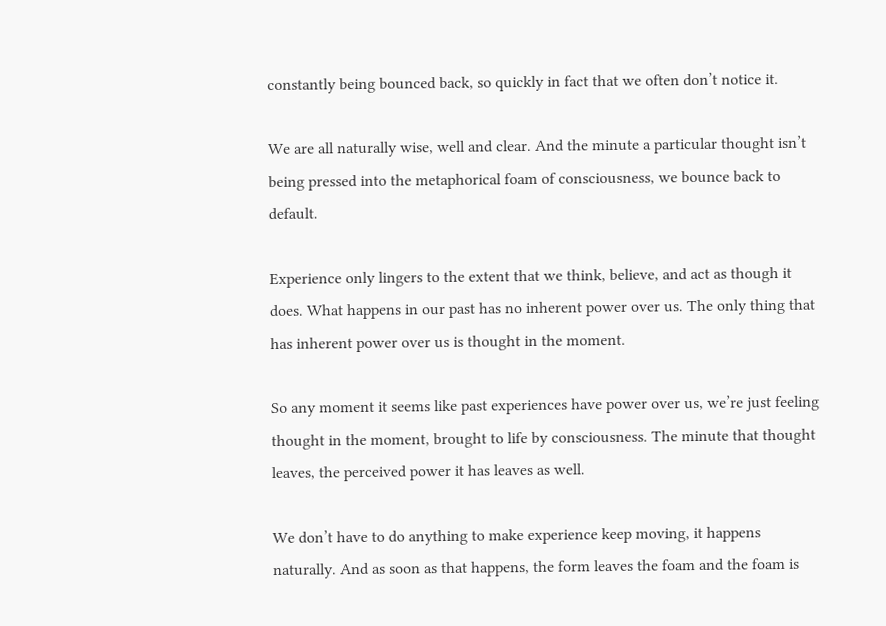constantly being bounced back, so quickly in fact that we often don’t notice it.

We are all naturally wise, well and clear. And the minute a particular thought isn’t being pressed into the metaphorical foam of consciousness, we bounce back to default.

Experience only lingers to the extent that we think, believe, and act as though it does. What happens in our past has no inherent power over us. The only thing that has inherent power over us is thought in the moment.

So any moment it seems like past experiences have power over us, we’re just feeling thought in the moment, brought to life by consciousness. The minute that thought leaves, the perceived power it has leaves as well.

We don’t have to do anything to make experience keep moving, it happens naturally. And as soon as that happens, the form leaves the foam and the foam is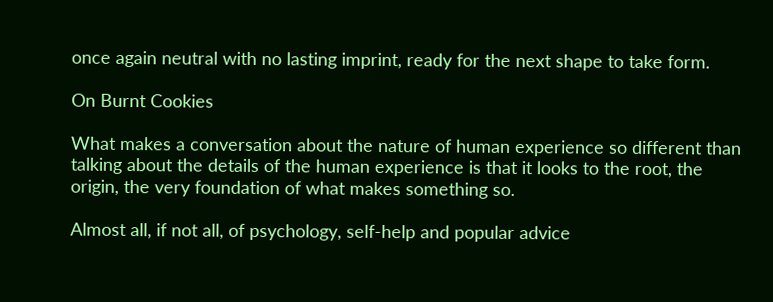once again neutral with no lasting imprint, ready for the next shape to take form.

On Burnt Cookies

What makes a conversation about the nature of human experience so different than talking about the details of the human experience is that it looks to the root, the origin, the very foundation of what makes something so.

Almost all, if not all, of psychology, self-help and popular advice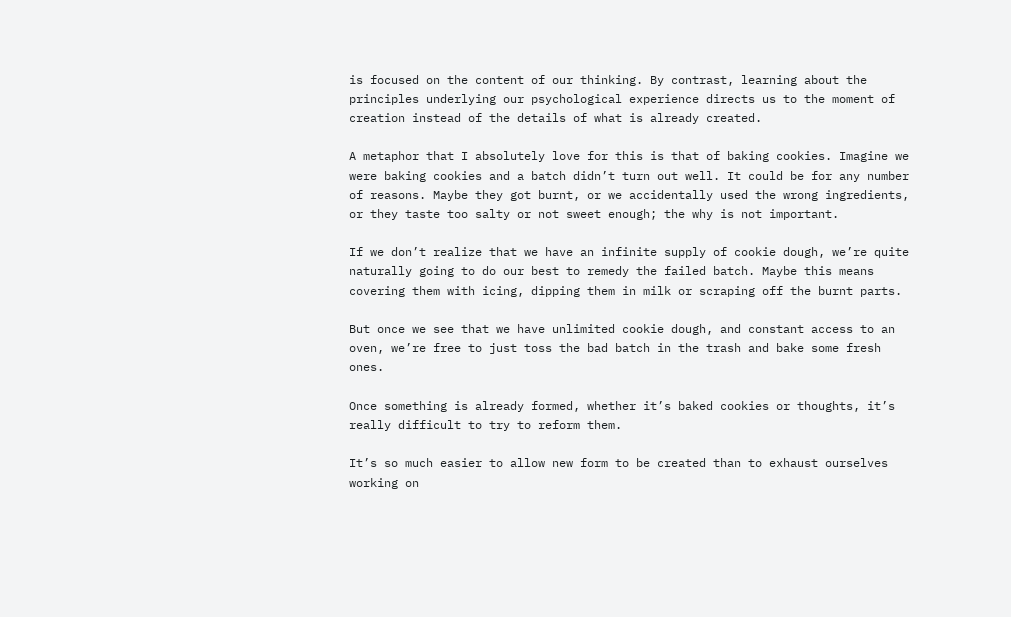is focused on the content of our thinking. By contrast, learning about the principles underlying our psychological experience directs us to the moment of creation instead of the details of what is already created.

A metaphor that I absolutely love for this is that of baking cookies. Imagine we were baking cookies and a batch didn’t turn out well. It could be for any number of reasons. Maybe they got burnt, or we accidentally used the wrong ingredients, or they taste too salty or not sweet enough; the why is not important.

If we don’t realize that we have an infinite supply of cookie dough, we’re quite naturally going to do our best to remedy the failed batch. Maybe this means covering them with icing, dipping them in milk or scraping off the burnt parts.

But once we see that we have unlimited cookie dough, and constant access to an oven, we’re free to just toss the bad batch in the trash and bake some fresh ones.

Once something is already formed, whether it’s baked cookies or thoughts, it’s really difficult to try to reform them.

It’s so much easier to allow new form to be created than to exhaust ourselves working on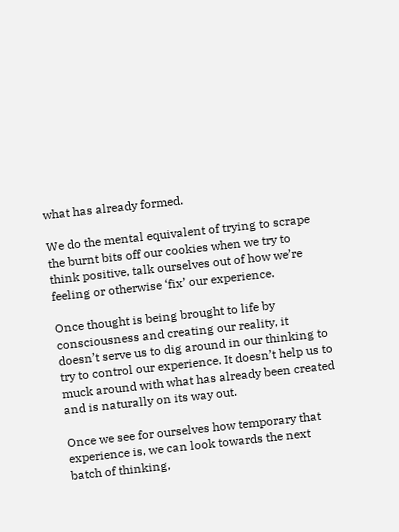what has already formed.

We do the mental equivalent of trying to scrape the burnt bits off our cookies when we try to think positive, talk ourselves out of how we’re feeling or otherwise ‘fix’ our experience.

Once thought is being brought to life by consciousness and creating our reality, it doesn’t serve us to dig around in our thinking to try to control our experience. It doesn’t help us to muck around with what has already been created and is naturally on its way out.

Once we see for ourselves how temporary that experience is, we can look towards the next batch of thinking,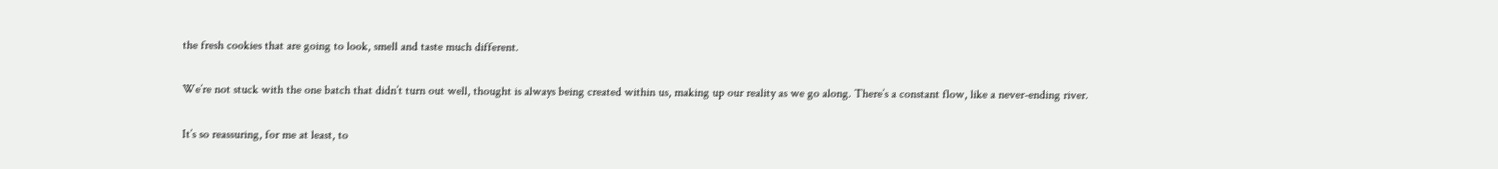the fresh cookies that are going to look, smell and taste much different.

We’re not stuck with the one batch that didn’t turn out well, thought is always being created within us, making up our reality as we go along. There’s a constant flow, like a never-ending river.

It’s so reassuring, for me at least, to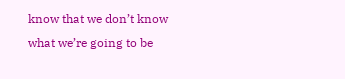know that we don’t know what we’re going to be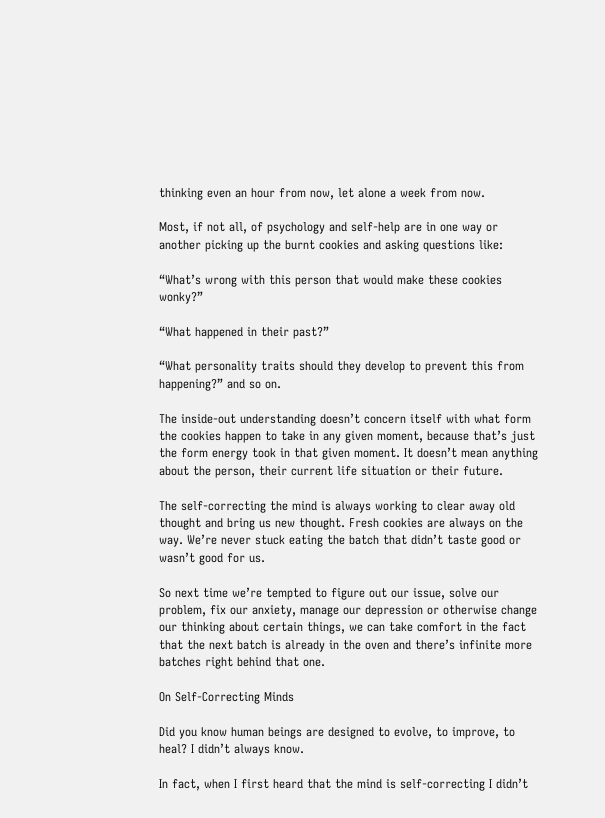thinking even an hour from now, let alone a week from now.

Most, if not all, of psychology and self-help are in one way or another picking up the burnt cookies and asking questions like:

“What’s wrong with this person that would make these cookies wonky?”

“What happened in their past?”

“What personality traits should they develop to prevent this from happening?” and so on.

The inside-out understanding doesn’t concern itself with what form the cookies happen to take in any given moment, because that’s just the form energy took in that given moment. It doesn’t mean anything about the person, their current life situation or their future.

The self-correcting the mind is always working to clear away old thought and bring us new thought. Fresh cookies are always on the way. We’re never stuck eating the batch that didn’t taste good or wasn’t good for us.

So next time we’re tempted to figure out our issue, solve our problem, fix our anxiety, manage our depression or otherwise change our thinking about certain things, we can take comfort in the fact that the next batch is already in the oven and there’s infinite more batches right behind that one.

On Self-Correcting Minds

Did you know human beings are designed to evolve, to improve, to heal? I didn’t always know.

In fact, when I first heard that the mind is self-correcting I didn’t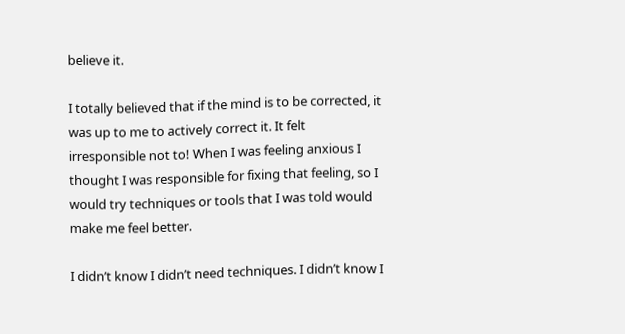believe it.

I totally believed that if the mind is to be corrected, it was up to me to actively correct it. It felt irresponsible not to! When I was feeling anxious I thought I was responsible for fixing that feeling, so I would try techniques or tools that I was told would make me feel better.

I didn’t know I didn’t need techniques. I didn’t know I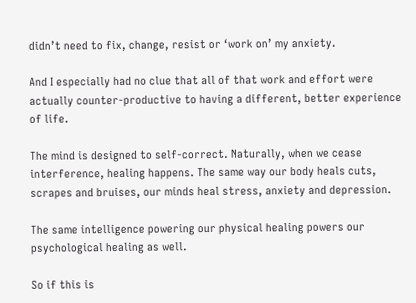didn’t need to fix, change, resist or ‘work on’ my anxiety.

And I especially had no clue that all of that work and effort were actually counter-productive to having a different, better experience of life.

The mind is designed to self-correct. Naturally, when we cease interference, healing happens. The same way our body heals cuts, scrapes and bruises, our minds heal stress, anxiety and depression.

The same intelligence powering our physical healing powers our psychological healing as well.

So if this is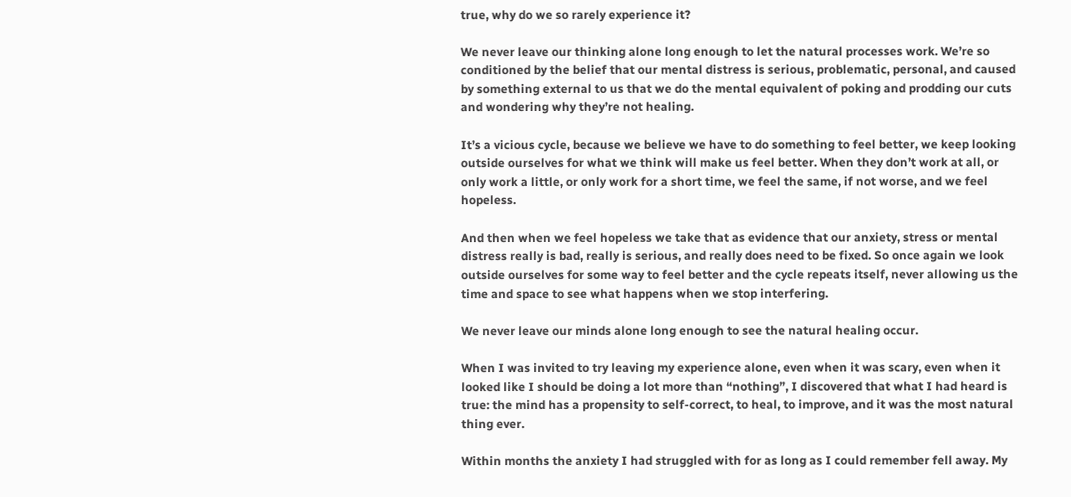true, why do we so rarely experience it?

We never leave our thinking alone long enough to let the natural processes work. We’re so conditioned by the belief that our mental distress is serious, problematic, personal, and caused by something external to us that we do the mental equivalent of poking and prodding our cuts and wondering why they’re not healing.

It’s a vicious cycle, because we believe we have to do something to feel better, we keep looking outside ourselves for what we think will make us feel better. When they don’t work at all, or only work a little, or only work for a short time, we feel the same, if not worse, and we feel hopeless.

And then when we feel hopeless we take that as evidence that our anxiety, stress or mental distress really is bad, really is serious, and really does need to be fixed. So once again we look outside ourselves for some way to feel better and the cycle repeats itself, never allowing us the time and space to see what happens when we stop interfering.

We never leave our minds alone long enough to see the natural healing occur.

When I was invited to try leaving my experience alone, even when it was scary, even when it looked like I should be doing a lot more than “nothing”, I discovered that what I had heard is true: the mind has a propensity to self-correct, to heal, to improve, and it was the most natural thing ever.

Within months the anxiety I had struggled with for as long as I could remember fell away. My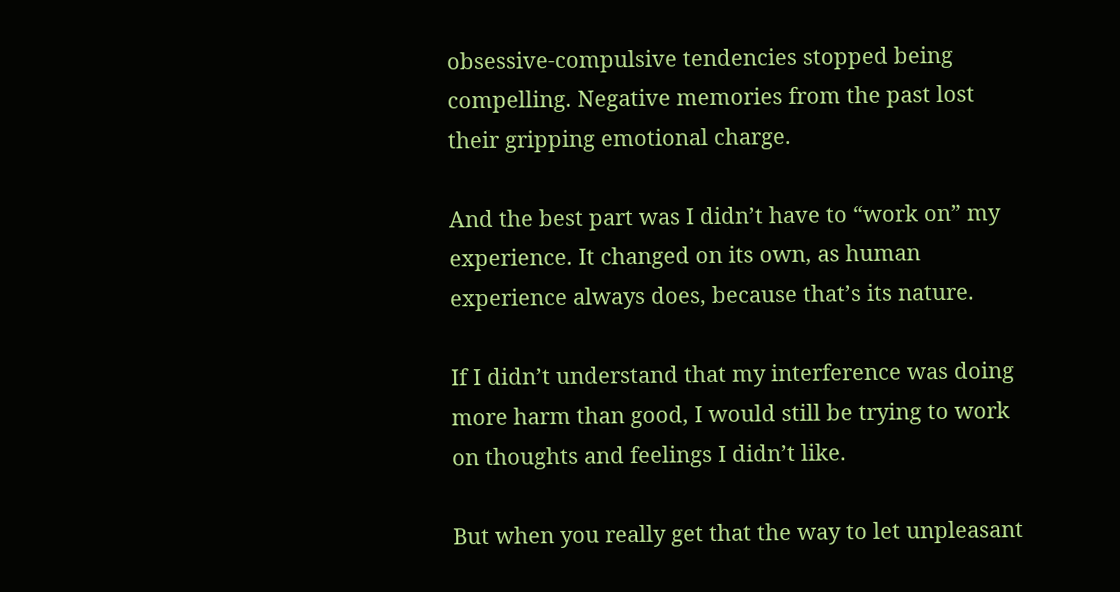obsessive-compulsive tendencies stopped being compelling. Negative memories from the past lost their gripping emotional charge.

And the best part was I didn’t have to “work on” my experience. It changed on its own, as human experience always does, because that’s its nature.

If I didn’t understand that my interference was doing more harm than good, I would still be trying to work on thoughts and feelings I didn’t like.

But when you really get that the way to let unpleasant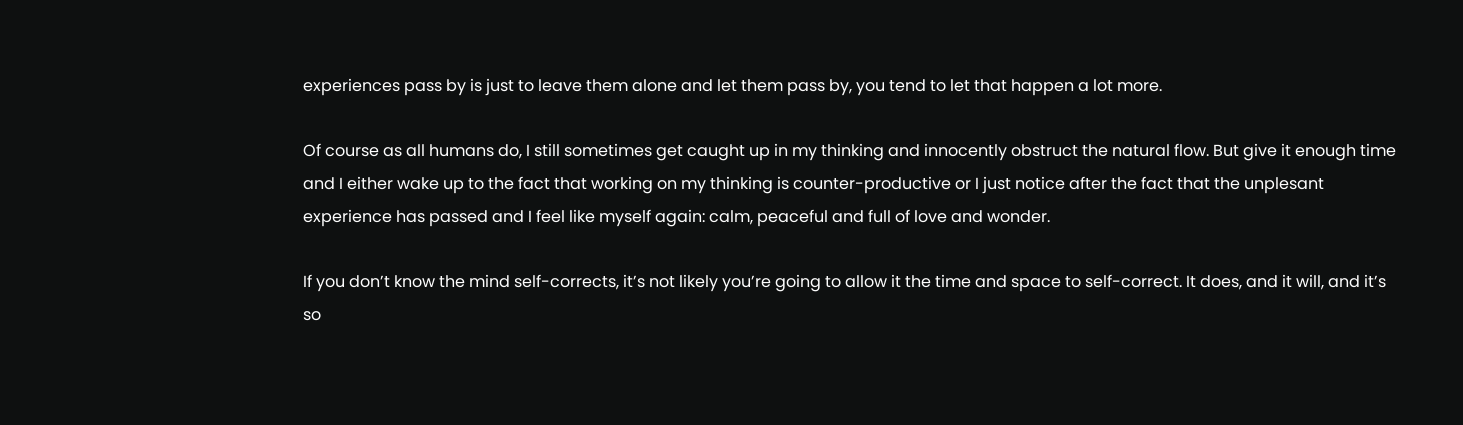experiences pass by is just to leave them alone and let them pass by, you tend to let that happen a lot more.

Of course as all humans do, I still sometimes get caught up in my thinking and innocently obstruct the natural flow. But give it enough time and I either wake up to the fact that working on my thinking is counter-productive or I just notice after the fact that the unplesant experience has passed and I feel like myself again: calm, peaceful and full of love and wonder.

If you don’t know the mind self-corrects, it’s not likely you’re going to allow it the time and space to self-correct. It does, and it will, and it’s so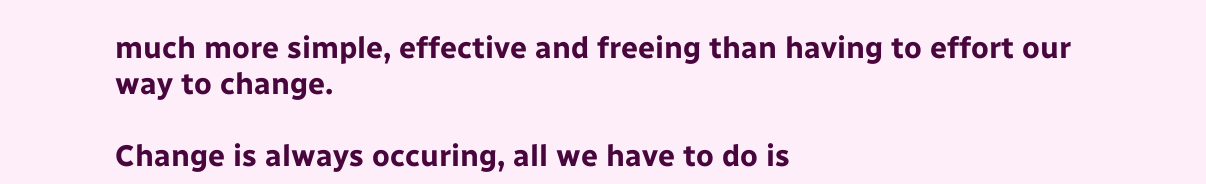much more simple, effective and freeing than having to effort our way to change.

Change is always occuring, all we have to do is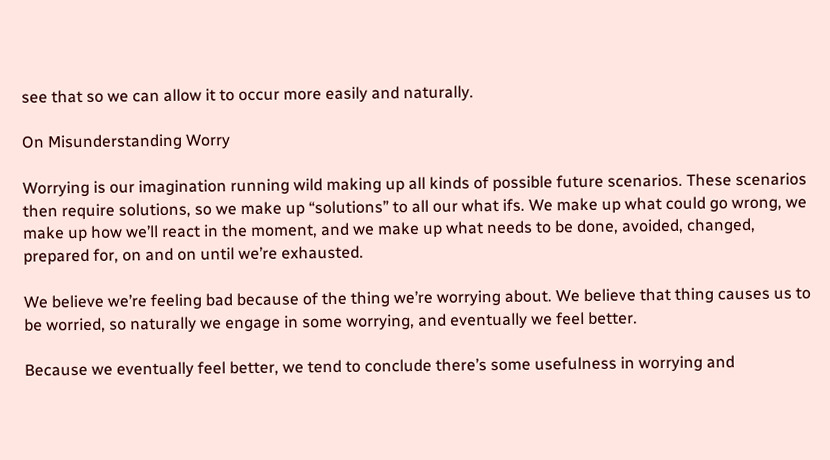see that so we can allow it to occur more easily and naturally.

On Misunderstanding Worry

Worrying is our imagination running wild making up all kinds of possible future scenarios. These scenarios then require solutions, so we make up “solutions” to all our what ifs. We make up what could go wrong, we make up how we’ll react in the moment, and we make up what needs to be done, avoided, changed, prepared for, on and on until we’re exhausted.

We believe we’re feeling bad because of the thing we’re worrying about. We believe that thing causes us to be worried, so naturally we engage in some worrying, and eventually we feel better.

Because we eventually feel better, we tend to conclude there’s some usefulness in worrying and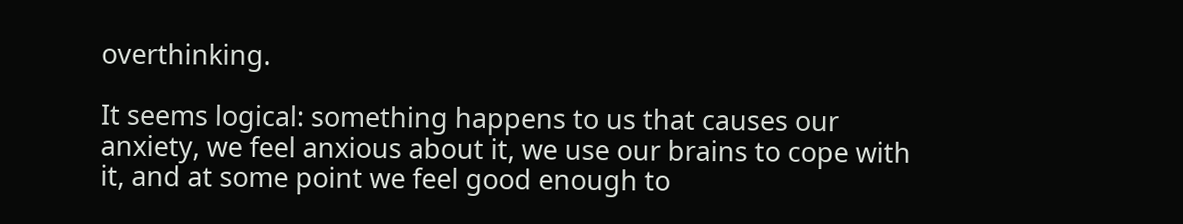overthinking.

It seems logical: something happens to us that causes our anxiety, we feel anxious about it, we use our brains to cope with it, and at some point we feel good enough to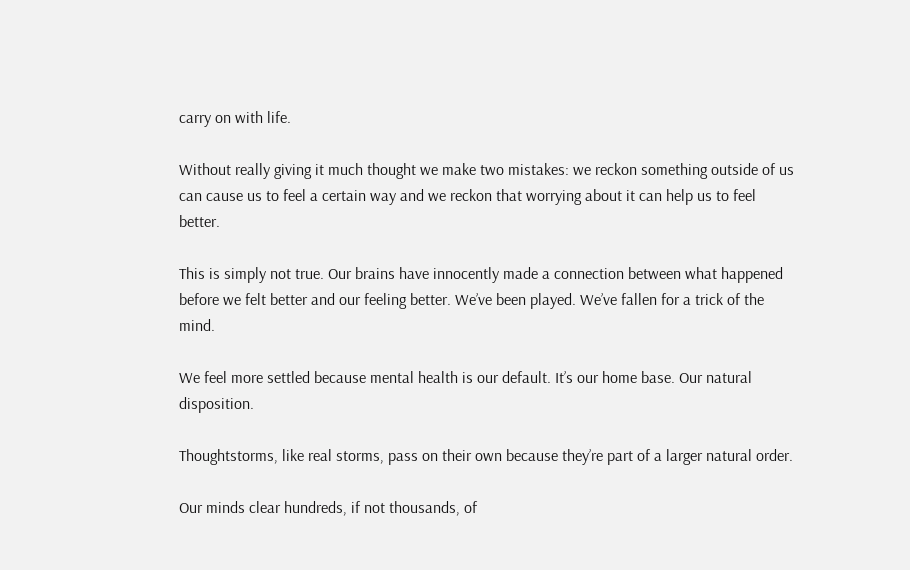carry on with life.

Without really giving it much thought we make two mistakes: we reckon something outside of us can cause us to feel a certain way and we reckon that worrying about it can help us to feel better.

This is simply not true. Our brains have innocently made a connection between what happened before we felt better and our feeling better. We’ve been played. We’ve fallen for a trick of the mind.

We feel more settled because mental health is our default. It’s our home base. Our natural disposition.

Thoughtstorms, like real storms, pass on their own because they’re part of a larger natural order.

Our minds clear hundreds, if not thousands, of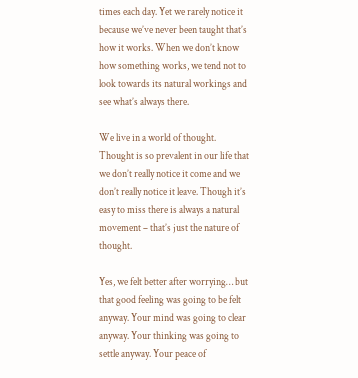times each day. Yet we rarely notice it because we’ve never been taught that’s how it works. When we don’t know how something works, we tend not to look towards its natural workings and see what’s always there.

We live in a world of thought. Thought is so prevalent in our life that we don’t really notice it come and we don’t really notice it leave. Though it’s easy to miss there is always a natural movement – that’s just the nature of thought.

Yes, we felt better after worrying… but that good feeling was going to be felt anyway. Your mind was going to clear anyway. Your thinking was going to settle anyway. Your peace of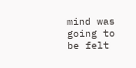mind was going to be felt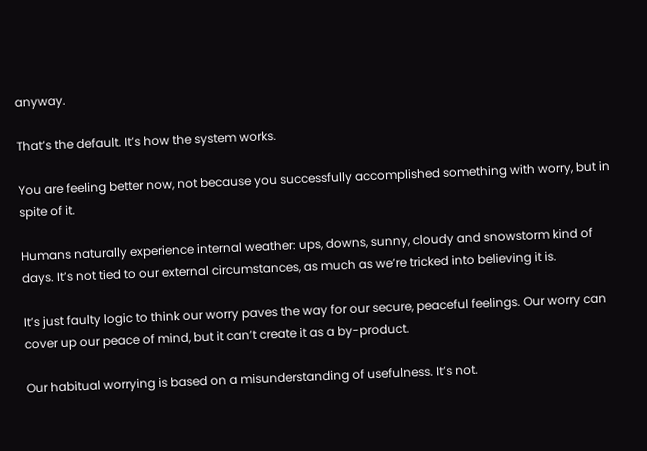anyway.

That’s the default. It’s how the system works.

You are feeling better now, not because you successfully accomplished something with worry, but in spite of it.

Humans naturally experience internal weather: ups, downs, sunny, cloudy and snowstorm kind of days. It’s not tied to our external circumstances, as much as we’re tricked into believing it is.

It’s just faulty logic to think our worry paves the way for our secure, peaceful feelings. Our worry can cover up our peace of mind, but it can’t create it as a by-product.

Our habitual worrying is based on a misunderstanding of usefulness. It’s not.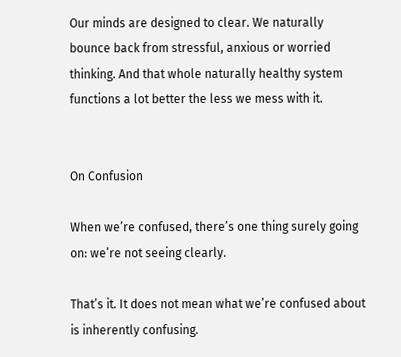Our minds are designed to clear. We naturally bounce back from stressful, anxious or worried thinking. And that whole naturally healthy system functions a lot better the less we mess with it.


On Confusion

When we’re confused, there’s one thing surely going on: we’re not seeing clearly.

That’s it. It does not mean what we’re confused about is inherently confusing.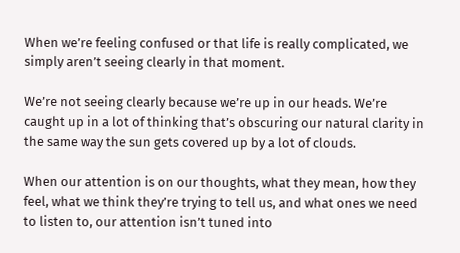When we’re feeling confused or that life is really complicated, we simply aren’t seeing clearly in that moment.

We’re not seeing clearly because we’re up in our heads. We’re caught up in a lot of thinking that’s obscuring our natural clarity in the same way the sun gets covered up by a lot of clouds.

When our attention is on our thoughts, what they mean, how they feel, what we think they’re trying to tell us, and what ones we need to listen to, our attention isn’t tuned into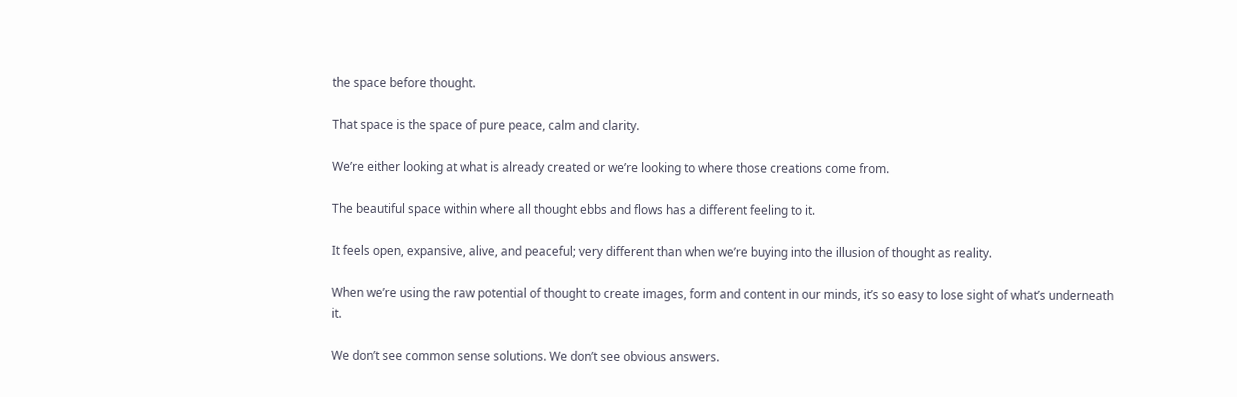the space before thought.

That space is the space of pure peace, calm and clarity.

We’re either looking at what is already created or we’re looking to where those creations come from.

The beautiful space within where all thought ebbs and flows has a different feeling to it.

It feels open, expansive, alive, and peaceful; very different than when we’re buying into the illusion of thought as reality.

When we’re using the raw potential of thought to create images, form and content in our minds, it’s so easy to lose sight of what’s underneath it.

We don’t see common sense solutions. We don’t see obvious answers.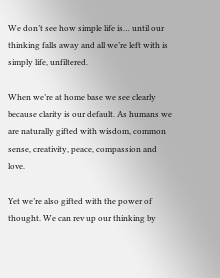We don’t see how simple life is… until our thinking falls away and all we’re left with is simply life, unfiltered.

When we’re at home base we see clearly because clarity is our default. As humans we are naturally gifted with wisdom, common sense, creativity, peace, compassion and love.

Yet we’re also gifted with the power of thought. We can rev up our thinking by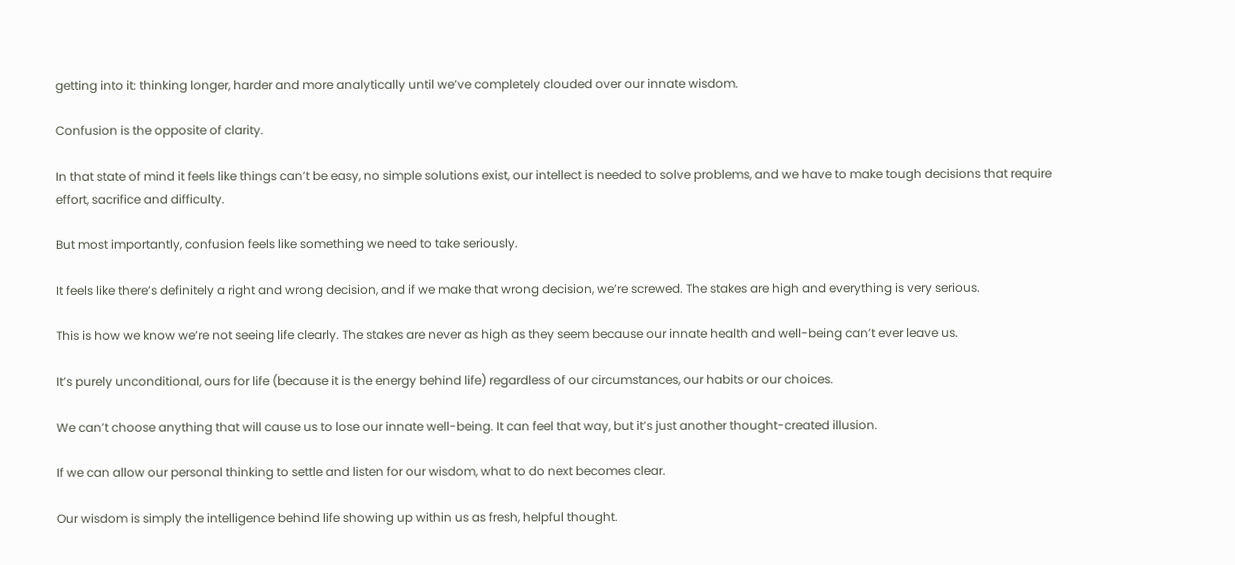getting into it: thinking longer, harder and more analytically until we’ve completely clouded over our innate wisdom.

Confusion is the opposite of clarity.

In that state of mind it feels like things can’t be easy, no simple solutions exist, our intellect is needed to solve problems, and we have to make tough decisions that require effort, sacrifice and difficulty.

But most importantly, confusion feels like something we need to take seriously.

It feels like there’s definitely a right and wrong decision, and if we make that wrong decision, we’re screwed. The stakes are high and everything is very serious.

This is how we know we’re not seeing life clearly. The stakes are never as high as they seem because our innate health and well-being can’t ever leave us.

It’s purely unconditional, ours for life (because it is the energy behind life) regardless of our circumstances, our habits or our choices.

We can’t choose anything that will cause us to lose our innate well-being. It can feel that way, but it’s just another thought-created illusion.

If we can allow our personal thinking to settle and listen for our wisdom, what to do next becomes clear.

Our wisdom is simply the intelligence behind life showing up within us as fresh, helpful thought.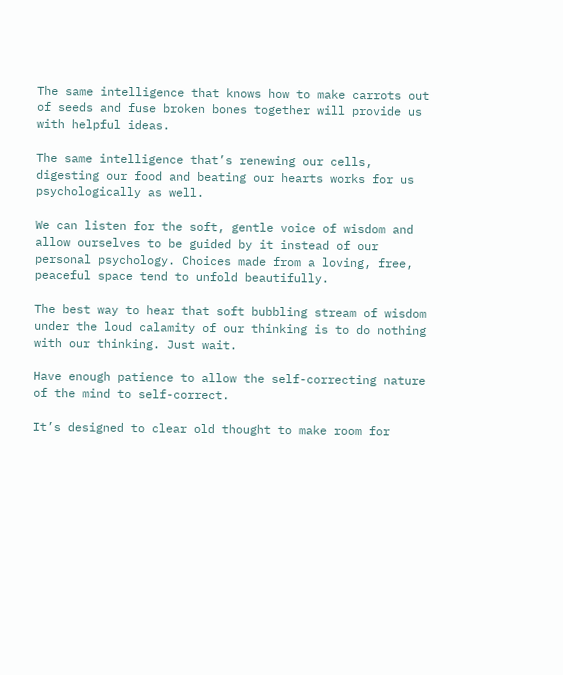The same intelligence that knows how to make carrots out of seeds and fuse broken bones together will provide us with helpful ideas.

The same intelligence that’s renewing our cells, digesting our food and beating our hearts works for us psychologically as well.

We can listen for the soft, gentle voice of wisdom and allow ourselves to be guided by it instead of our personal psychology. Choices made from a loving, free, peaceful space tend to unfold beautifully.

The best way to hear that soft bubbling stream of wisdom under the loud calamity of our thinking is to do nothing with our thinking. Just wait.

Have enough patience to allow the self-correcting nature of the mind to self-correct.

It’s designed to clear old thought to make room for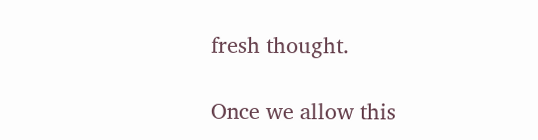fresh thought.

Once we allow this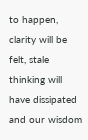to happen, clarity will be felt, stale thinking will have dissipated and our wisdom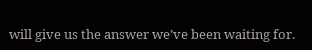will give us the answer we’ve been waiting for.